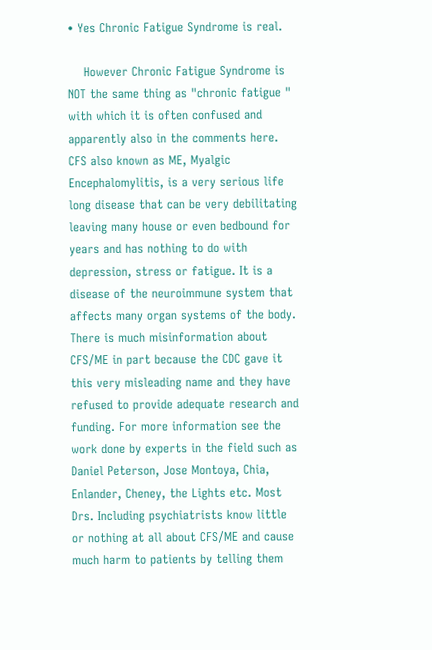• Yes Chronic Fatigue Syndrome is real.

    However Chronic Fatigue Syndrome is NOT the same thing as "chronic fatigue " with which it is often confused and apparently also in the comments here. CFS also known as ME, Myalgic Encephalomylitis, is a very serious life long disease that can be very debilitating leaving many house or even bedbound for years and has nothing to do with depression, stress or fatigue. It is a disease of the neuroimmune system that affects many organ systems of the body. There is much misinformation about CFS/ME in part because the CDC gave it this very misleading name and they have refused to provide adequate research and funding. For more information see the work done by experts in the field such as Daniel Peterson, Jose Montoya, Chia, Enlander, Cheney, the Lights etc. Most Drs. Including psychiatrists know little or nothing at all about CFS/ME and cause much harm to patients by telling them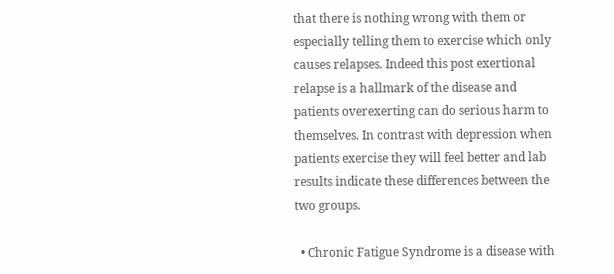that there is nothing wrong with them or especially telling them to exercise which only causes relapses. Indeed this post exertional relapse is a hallmark of the disease and patients overexerting can do serious harm to themselves. In contrast with depression when patients exercise they will feel better and lab results indicate these differences between the two groups.

  • Chronic Fatigue Syndrome is a disease with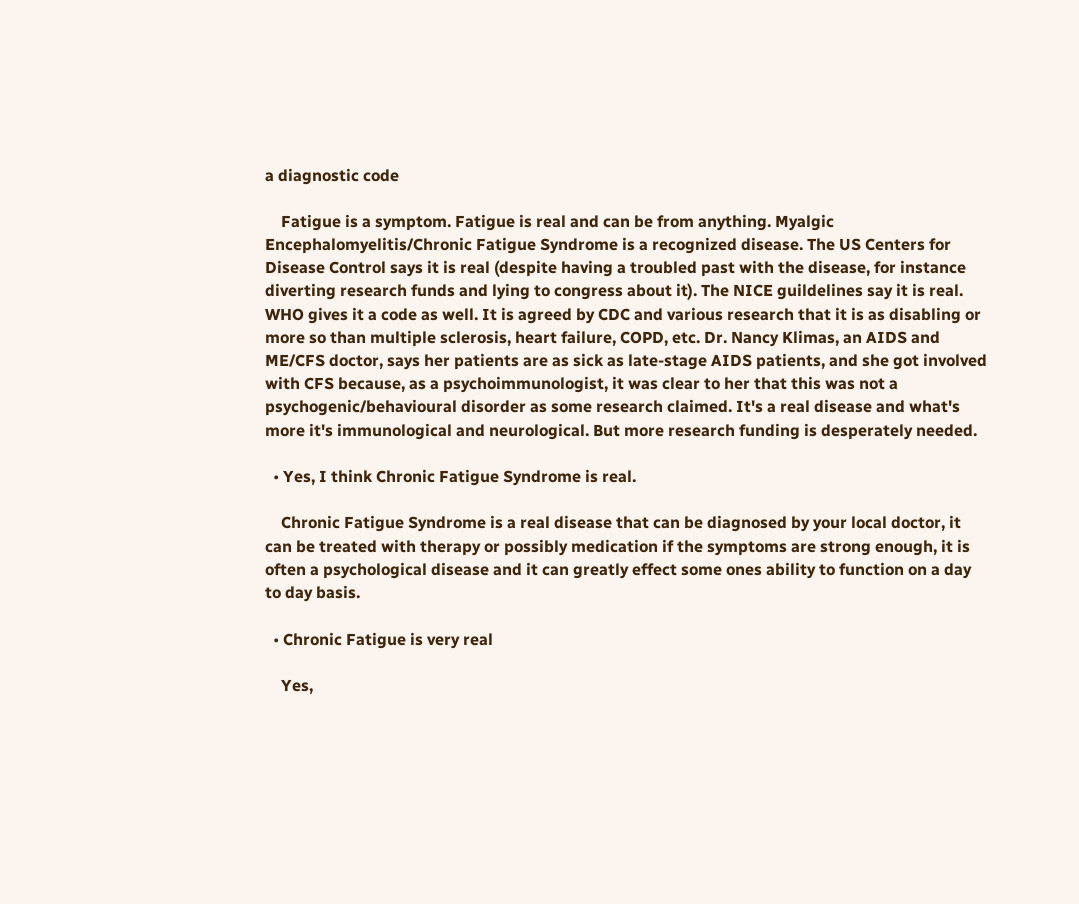a diagnostic code

    Fatigue is a symptom. Fatigue is real and can be from anything. Myalgic Encephalomyelitis/Chronic Fatigue Syndrome is a recognized disease. The US Centers for Disease Control says it is real (despite having a troubled past with the disease, for instance diverting research funds and lying to congress about it). The NICE guildelines say it is real. WHO gives it a code as well. It is agreed by CDC and various research that it is as disabling or more so than multiple sclerosis, heart failure, COPD, etc. Dr. Nancy Klimas, an AIDS and ME/CFS doctor, says her patients are as sick as late-stage AIDS patients, and she got involved with CFS because, as a psychoimmunologist, it was clear to her that this was not a psychogenic/behavioural disorder as some research claimed. It's a real disease and what's more it's immunological and neurological. But more research funding is desperately needed.

  • Yes, I think Chronic Fatigue Syndrome is real.

    Chronic Fatigue Syndrome is a real disease that can be diagnosed by your local doctor, it can be treated with therapy or possibly medication if the symptoms are strong enough, it is often a psychological disease and it can greatly effect some ones ability to function on a day to day basis.

  • Chronic Fatigue is very real

    Yes,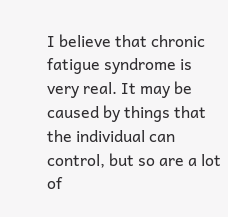I believe that chronic fatigue syndrome is very real. It may be caused by things that the individual can control, but so are a lot of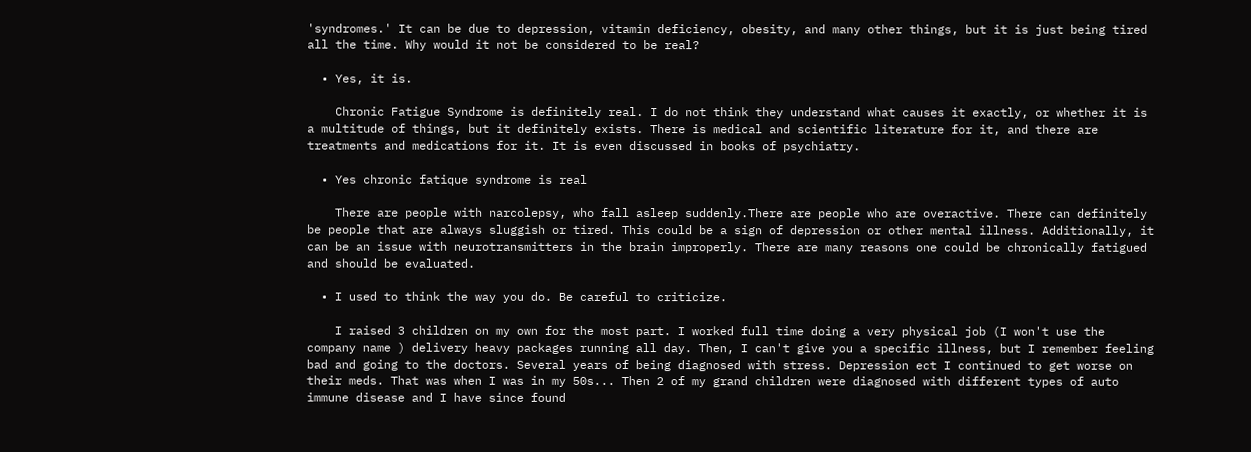'syndromes.' It can be due to depression, vitamin deficiency, obesity, and many other things, but it is just being tired all the time. Why would it not be considered to be real?

  • Yes, it is.

    Chronic Fatigue Syndrome is definitely real. I do not think they understand what causes it exactly, or whether it is a multitude of things, but it definitely exists. There is medical and scientific literature for it, and there are treatments and medications for it. It is even discussed in books of psychiatry.

  • Yes chronic fatique syndrome is real

    There are people with narcolepsy, who fall asleep suddenly.There are people who are overactive. There can definitely be people that are always sluggish or tired. This could be a sign of depression or other mental illness. Additionally, it can be an issue with neurotransmitters in the brain improperly. There are many reasons one could be chronically fatigued and should be evaluated.

  • I used to think the way you do. Be careful to criticize.

    I raised 3 children on my own for the most part. I worked full time doing a very physical job (I won't use the company name ) delivery heavy packages running all day. Then, I can't give you a specific illness, but I remember feeling bad and going to the doctors. Several years of being diagnosed with stress. Depression ect I continued to get worse on their meds. That was when I was in my 50s... Then 2 of my grand children were diagnosed with different types of auto immune disease and I have since found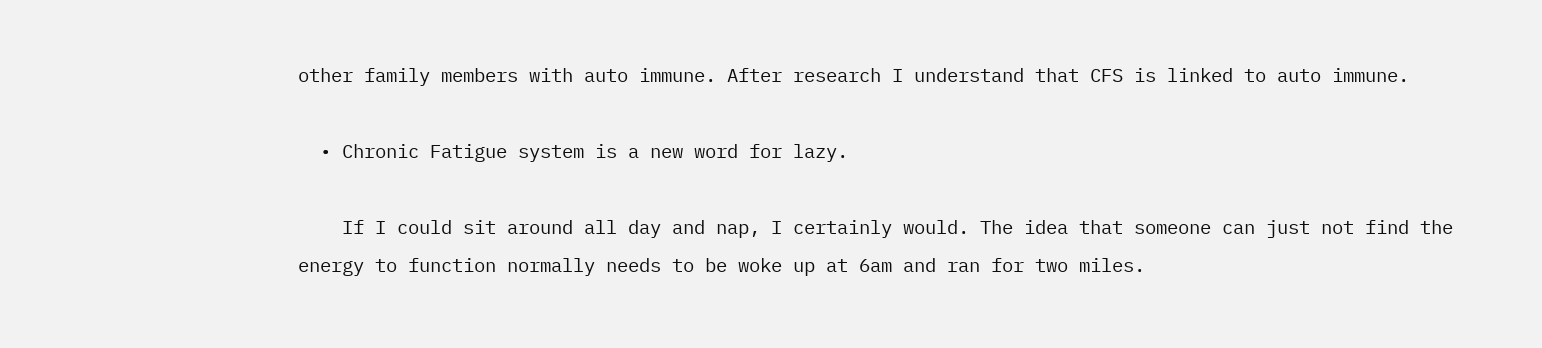other family members with auto immune. After research I understand that CFS is linked to auto immune.

  • Chronic Fatigue system is a new word for lazy.

    If I could sit around all day and nap, I certainly would. The idea that someone can just not find the energy to function normally needs to be woke up at 6am and ran for two miles.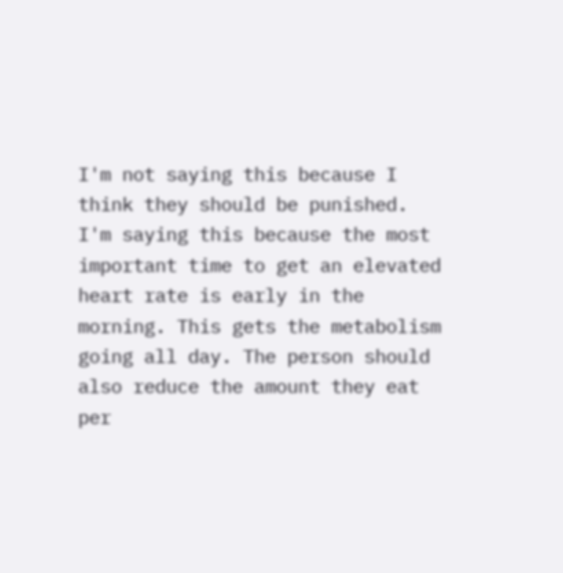I'm not saying this because I think they should be punished. I'm saying this because the most important time to get an elevated heart rate is early in the morning. This gets the metabolism going all day. The person should also reduce the amount they eat per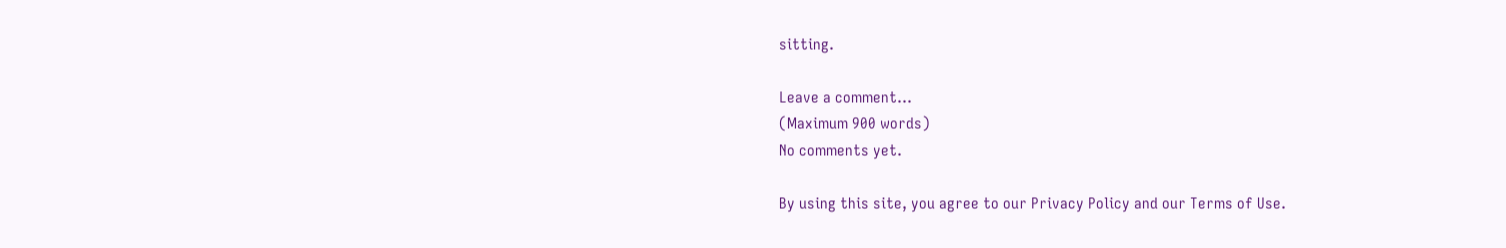sitting.

Leave a comment...
(Maximum 900 words)
No comments yet.

By using this site, you agree to our Privacy Policy and our Terms of Use.